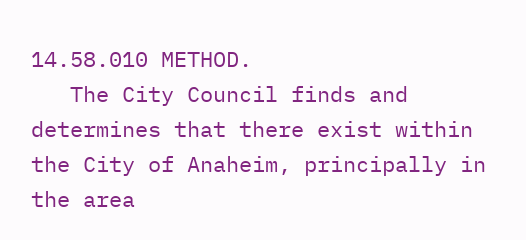14.58.010 METHOD.
   The City Council finds and determines that there exist within the City of Anaheim, principally in the area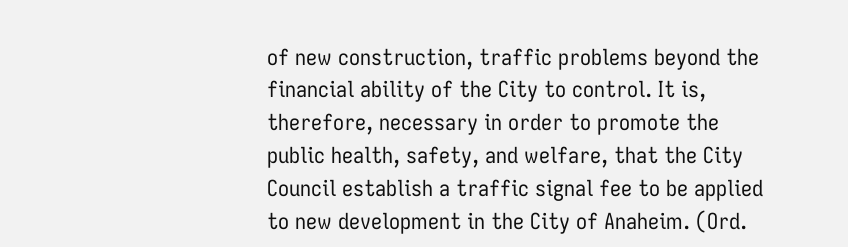of new construction, traffic problems beyond the financial ability of the City to control. It is, therefore, necessary in order to promote the public health, safety, and welfare, that the City Council establish a traffic signal fee to be applied to new development in the City of Anaheim. (Ord.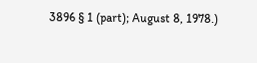3896 § 1 (part); August 8, 1978.)